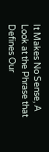It Makes No Sense, A Look at the Phrase that Defines Our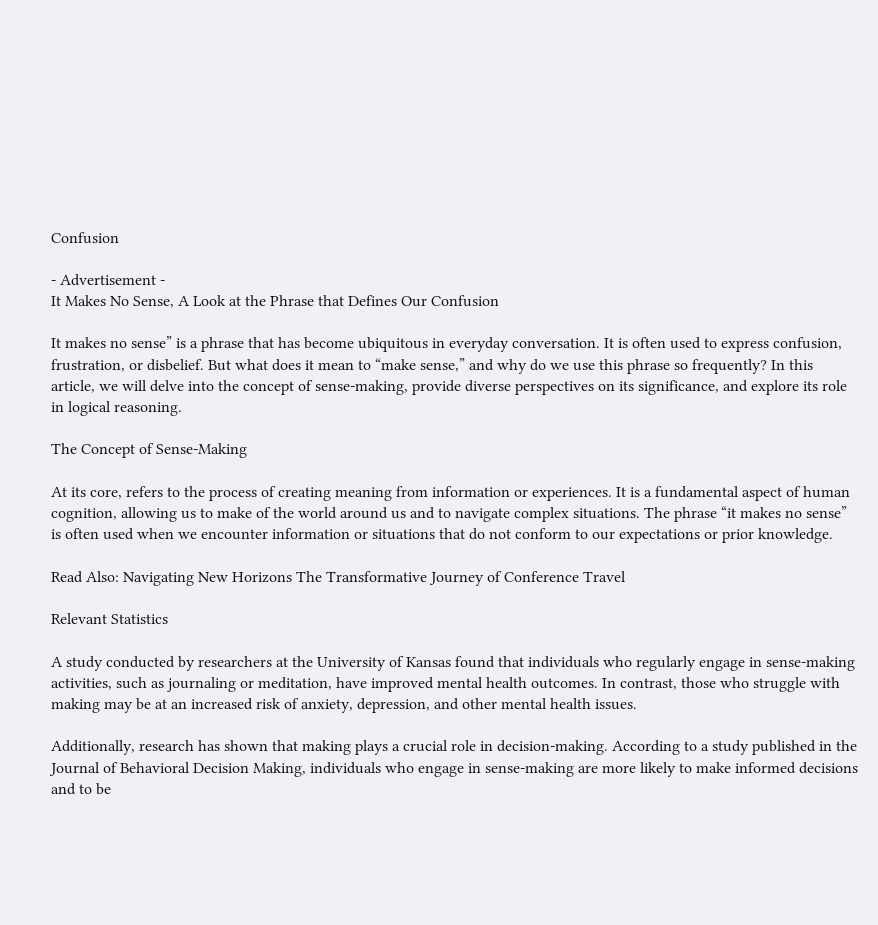Confusion

- Advertisement -
It Makes No Sense, A Look at the Phrase that Defines Our Confusion

It makes no sense” is a phrase that has become ubiquitous in everyday conversation. It is often used to express confusion, frustration, or disbelief. But what does it mean to “make sense,” and why do we use this phrase so frequently? In this article, we will delve into the concept of sense-making, provide diverse perspectives on its significance, and explore its role in logical reasoning.

The Concept of Sense-Making

At its core, refers to the process of creating meaning from information or experiences. It is a fundamental aspect of human cognition, allowing us to make of the world around us and to navigate complex situations. The phrase “it makes no sense” is often used when we encounter information or situations that do not conform to our expectations or prior knowledge.

Read Also: Navigating New Horizons The Transformative Journey of Conference Travel

Relevant Statistics

A study conducted by researchers at the University of Kansas found that individuals who regularly engage in sense-making activities, such as journaling or meditation, have improved mental health outcomes. In contrast, those who struggle with making may be at an increased risk of anxiety, depression, and other mental health issues.

Additionally, research has shown that making plays a crucial role in decision-making. According to a study published in the Journal of Behavioral Decision Making, individuals who engage in sense-making are more likely to make informed decisions and to be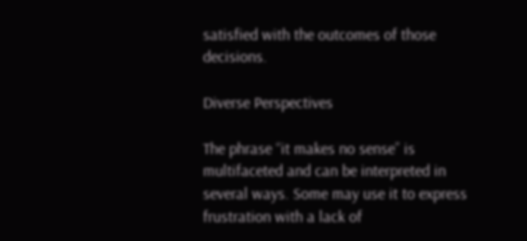satisfied with the outcomes of those decisions.

Diverse Perspectives

The phrase “it makes no sense” is multifaceted and can be interpreted in several ways. Some may use it to express frustration with a lack of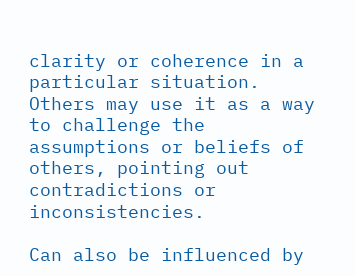clarity or coherence in a particular situation. Others may use it as a way to challenge the assumptions or beliefs of others, pointing out contradictions or inconsistencies.

Can also be influenced by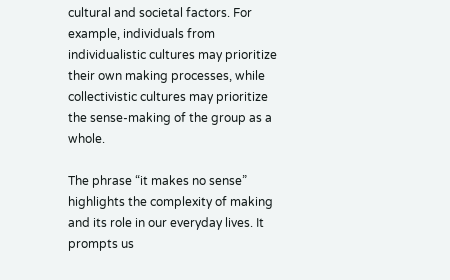cultural and societal factors. For example, individuals from individualistic cultures may prioritize their own making processes, while collectivistic cultures may prioritize the sense-making of the group as a whole.

The phrase “it makes no sense” highlights the complexity of making and its role in our everyday lives. It prompts us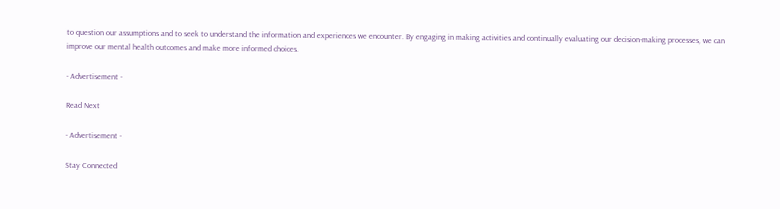to question our assumptions and to seek to understand the information and experiences we encounter. By engaging in making activities and continually evaluating our decision-making processes, we can improve our mental health outcomes and make more informed choices.

- Advertisement -

Read Next

- Advertisement -

Stay Connected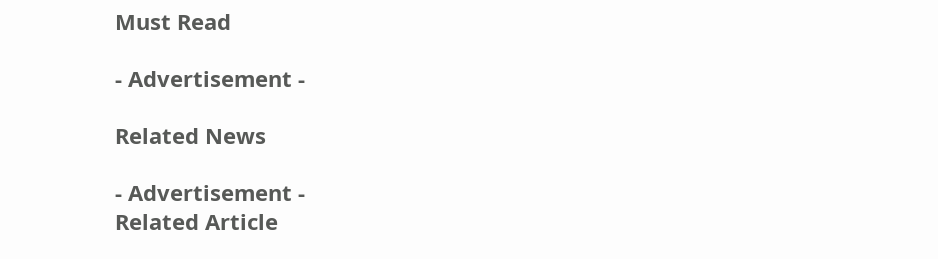Must Read

- Advertisement -

Related News

- Advertisement -
Related Article